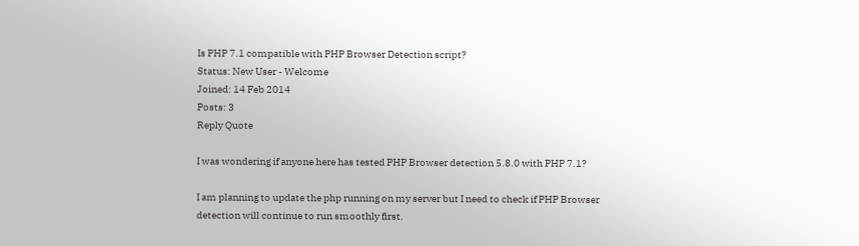Is PHP 7.1 compatible with PHP Browser Detection script?
Status: New User - Welcome
Joined: 14 Feb 2014
Posts: 3
Reply Quote

I was wondering if anyone here has tested PHP Browser detection 5.8.0 with PHP 7.1?

I am planning to update the php running on my server but I need to check if PHP Browser detection will continue to run smoothly first.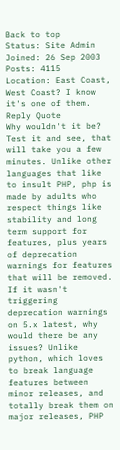Back to top
Status: Site Admin
Joined: 26 Sep 2003
Posts: 4115
Location: East Coast, West Coast? I know it's one of them.
Reply Quote
Why wouldn't it be? Test it and see, that will take you a few minutes. Unlike other languages that like to insult PHP, php is made by adults who respect things like stability and long term support for features, plus years of deprecation warnings for features that will be removed. If it wasn't triggering deprecation warnings on 5.x latest, why would there be any issues? Unlike python, which loves to break language features between minor releases, and totally break them on major releases, PHP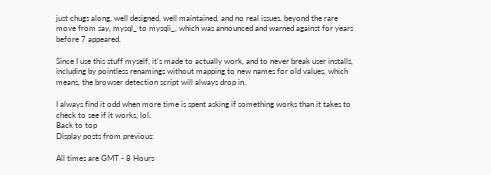just chugs along, well designed, well maintained, and no real issues, beyond the rare move from say, mysql_ to mysqli_, which was announced and warned against for years before 7 appeared.

Since I use this stuff myself, it's made to actually work, and to never break user installs, including by pointless renamings without mapping to new names for old values, which means, the browser detection script will always drop in.

I always find it odd when more time is spent asking if something works than it takes to check to see if it works, lol.
Back to top
Display posts from previous:

All times are GMT - 8 Hours